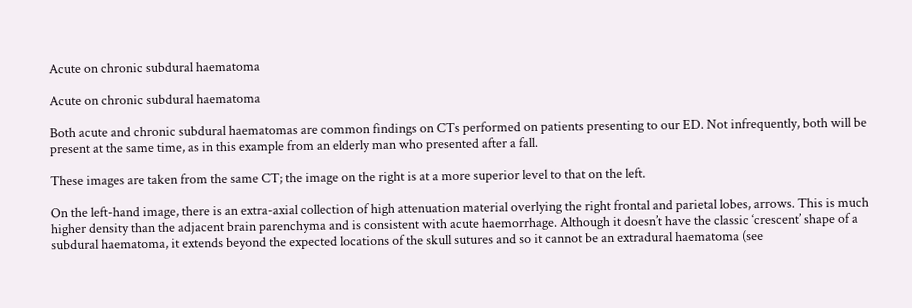Acute on chronic subdural haematoma

Acute on chronic subdural haematoma

Both acute and chronic subdural haematomas are common findings on CTs performed on patients presenting to our ED. Not infrequently, both will be present at the same time, as in this example from an elderly man who presented after a fall.

These images are taken from the same CT; the image on the right is at a more superior level to that on the left.

On the left-hand image, there is an extra-axial collection of high attenuation material overlying the right frontal and parietal lobes, arrows. This is much higher density than the adjacent brain parenchyma and is consistent with acute haemorrhage. Although it doesn’t have the classic ‘crescent’ shape of a subdural haematoma, it extends beyond the expected locations of the skull sutures and so it cannot be an extradural haematoma (see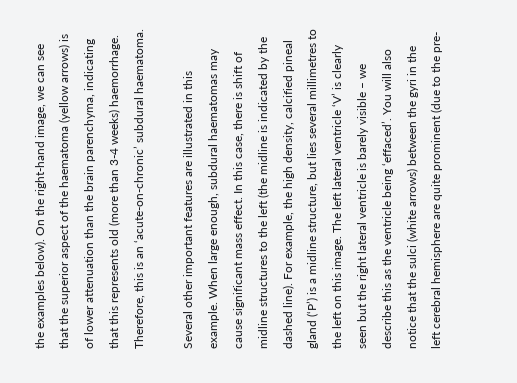the examples below). On the right-hand image, we can see that the superior aspect of the haematoma (yellow arrows) is of lower attenuation than the brain parenchyma, indicating that this represents old (more than 3-4 weeks) haemorrhage. Therefore, this is an ‘acute-on-chronic’ subdural haematoma.

Several other important features are illustrated in this example. When large enough, subdural haematomas may cause significant mass effect. In this case, there is shift of midline structures to the left (the midline is indicated by the dashed line). For example, the high density, calcified pineal gland (‘P’) is a midline structure, but lies several millimetres to the left on this image. The left lateral ventricle ‘V’ is clearly seen but the right lateral ventricle is barely visible – we describe this as the ventricle being ‘effaced’. You will also notice that the sulci (white arrows) between the gyri in the left cerebral hemisphere are quite prominent (due to the pre-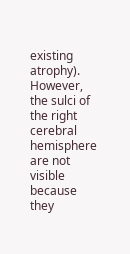existing atrophy). However, the sulci of the right cerebral hemisphere are not visible because they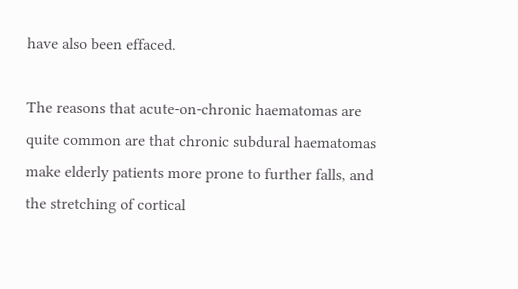have also been effaced.

The reasons that acute-on-chronic haematomas are quite common are that chronic subdural haematomas make elderly patients more prone to further falls, and the stretching of cortical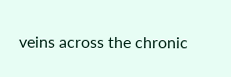veins across the chronic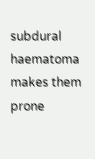subdural haematoma makes them prone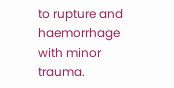to rupture and haemorrhage with minor trauma.